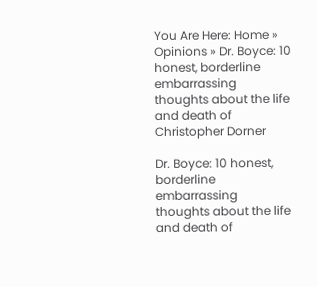You Are Here: Home » Opinions » Dr. Boyce: 10 honest, borderline embarrassing thoughts about the life and death of Christopher Dorner

Dr. Boyce: 10 honest, borderline embarrassing thoughts about the life and death of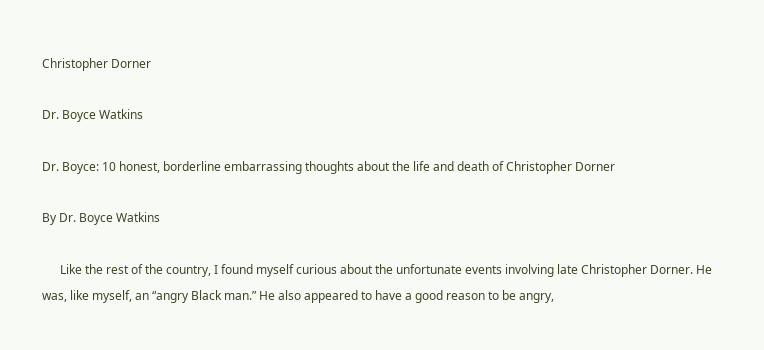Christopher Dorner

Dr. Boyce Watkins

Dr. Boyce: 10 honest, borderline embarrassing thoughts about the life and death of Christopher Dorner

By Dr. Boyce Watkins

      Like the rest of the country, I found myself curious about the unfortunate events involving late Christopher Dorner. He was, like myself, an “angry Black man.” He also appeared to have a good reason to be angry,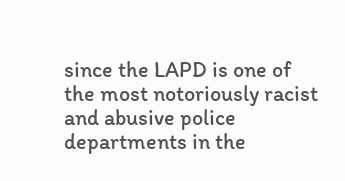since the LAPD is one of the most notoriously racist and abusive police departments in the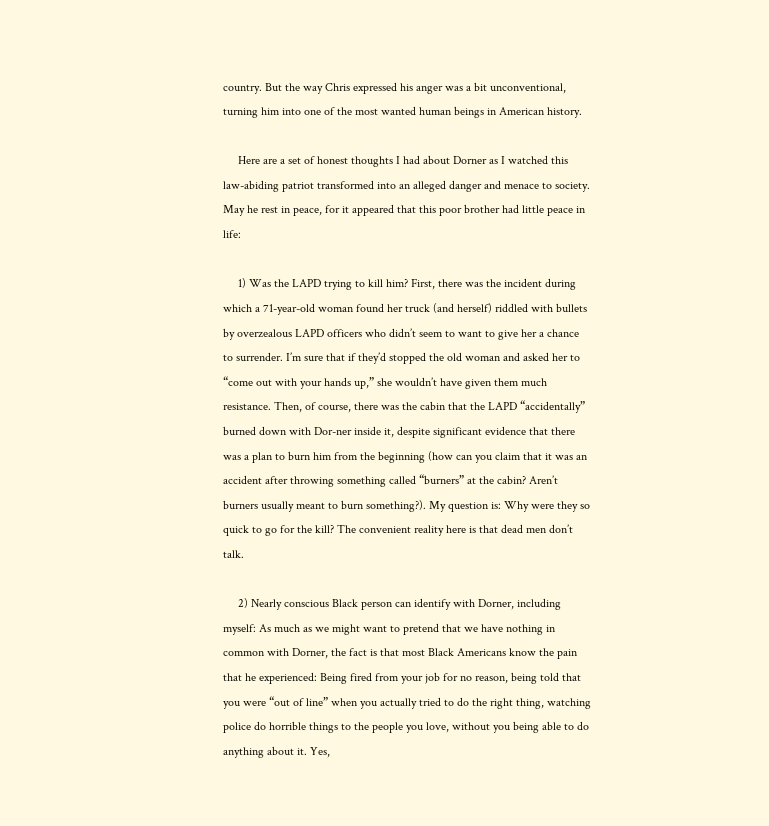country. But the way Chris expressed his anger was a bit unconventional, turning him into one of the most wanted human beings in American history.

     Here are a set of honest thoughts I had about Dorner as I watched this law-abiding patriot transformed into an alleged danger and menace to society. May he rest in peace, for it appeared that this poor brother had little peace in life:

     1) Was the LAPD trying to kill him? First, there was the incident during which a 71-year-old woman found her truck (and herself) riddled with bullets by overzealous LAPD officers who didn’t seem to want to give her a chance to surrender. I’m sure that if they’d stopped the old woman and asked her to “come out with your hands up,” she wouldn’t have given them much resistance. Then, of course, there was the cabin that the LAPD “accidentally” burned down with Dor-ner inside it, despite significant evidence that there was a plan to burn him from the beginning (how can you claim that it was an accident after throwing something called “burners” at the cabin? Aren’t burners usually meant to burn something?). My question is: Why were they so quick to go for the kill? The convenient reality here is that dead men don’t talk.

     2) Nearly conscious Black person can identify with Dorner, including myself: As much as we might want to pretend that we have nothing in common with Dorner, the fact is that most Black Americans know the pain that he experienced: Being fired from your job for no reason, being told that you were “out of line” when you actually tried to do the right thing, watching police do horrible things to the people you love, without you being able to do anything about it. Yes,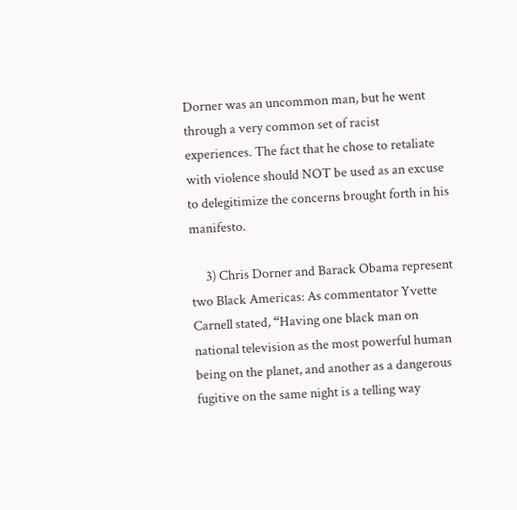Dorner was an uncommon man, but he went through a very common set of racist experiences. The fact that he chose to retaliate with violence should NOT be used as an excuse to delegitimize the concerns brought forth in his manifesto.

     3) Chris Dorner and Barack Obama represent two Black Americas: As commentator Yvette Carnell stated, “Having one black man on national television as the most powerful human being on the planet, and another as a dangerous fugitive on the same night is a telling way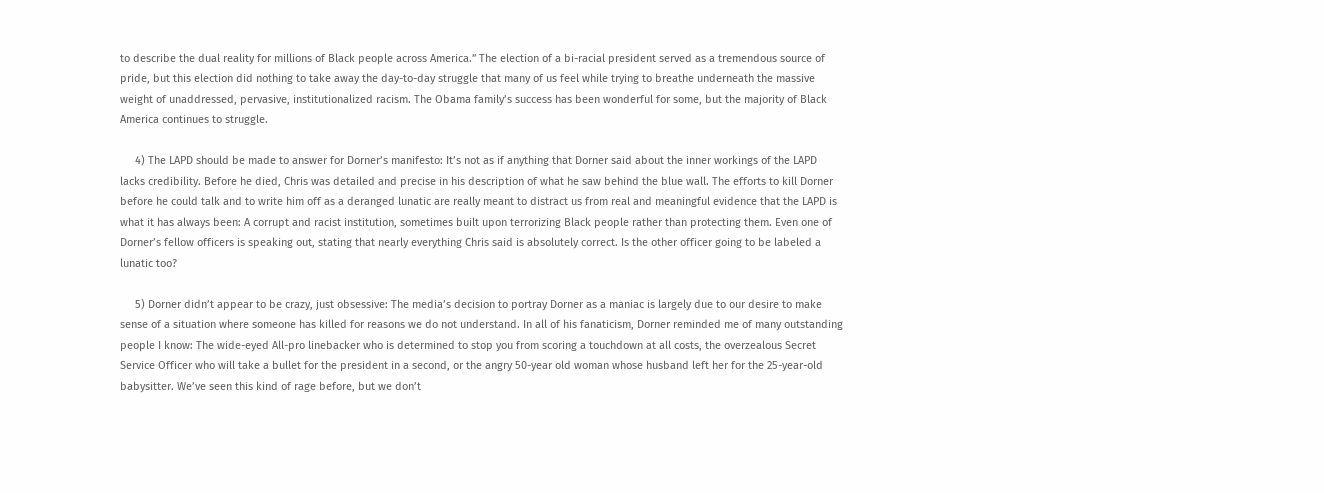to describe the dual reality for millions of Black people across America.” The election of a bi-racial president served as a tremendous source of pride, but this election did nothing to take away the day-to-day struggle that many of us feel while trying to breathe underneath the massive weight of unaddressed, pervasive, institutionalized racism. The Obama family’s success has been wonderful for some, but the majority of Black America continues to struggle.

     4) The LAPD should be made to answer for Dorner’s manifesto: It’s not as if anything that Dorner said about the inner workings of the LAPD lacks credibility. Before he died, Chris was detailed and precise in his description of what he saw behind the blue wall. The efforts to kill Dorner before he could talk and to write him off as a deranged lunatic are really meant to distract us from real and meaningful evidence that the LAPD is what it has always been: A corrupt and racist institution, sometimes built upon terrorizing Black people rather than protecting them. Even one of Dorner’s fellow officers is speaking out, stating that nearly everything Chris said is absolutely correct. Is the other officer going to be labeled a lunatic too?

     5) Dorner didn’t appear to be crazy, just obsessive: The media’s decision to portray Dorner as a maniac is largely due to our desire to make sense of a situation where someone has killed for reasons we do not understand. In all of his fanaticism, Dorner reminded me of many outstanding people I know: The wide-eyed All-pro linebacker who is determined to stop you from scoring a touchdown at all costs, the overzealous Secret Service Officer who will take a bullet for the president in a second, or the angry 50-year old woman whose husband left her for the 25-year-old babysitter. We’ve seen this kind of rage before, but we don’t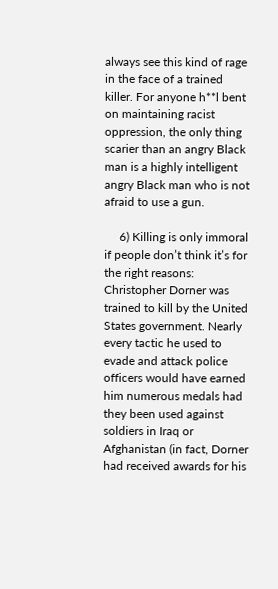always see this kind of rage in the face of a trained killer. For anyone h**l bent on maintaining racist oppression, the only thing scarier than an angry Black man is a highly intelligent angry Black man who is not afraid to use a gun.

     6) Killing is only immoral if people don’t think it’s for the right reasons: Christopher Dorner was trained to kill by the United States government. Nearly every tactic he used to evade and attack police officers would have earned him numerous medals had they been used against soldiers in Iraq or Afghanistan (in fact, Dorner had received awards for his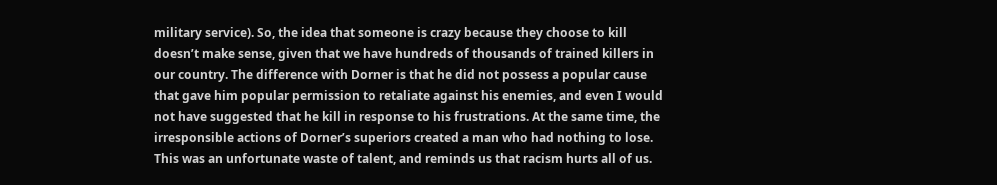military service). So, the idea that someone is crazy because they choose to kill doesn’t make sense, given that we have hundreds of thousands of trained killers in our country. The difference with Dorner is that he did not possess a popular cause that gave him popular permission to retaliate against his enemies, and even I would not have suggested that he kill in response to his frustrations. At the same time, the irresponsible actions of Dorner’s superiors created a man who had nothing to lose. This was an unfortunate waste of talent, and reminds us that racism hurts all of us.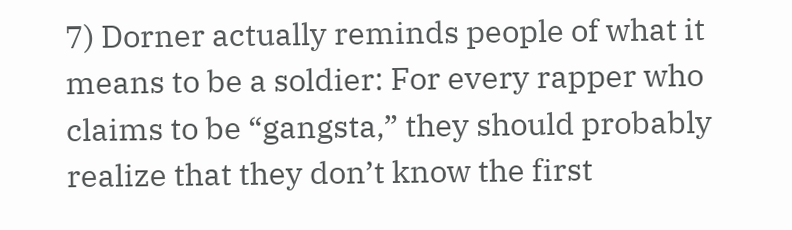7) Dorner actually reminds people of what it means to be a soldier: For every rapper who claims to be “gangsta,” they should probably realize that they don’t know the first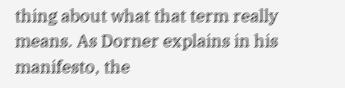thing about what that term really means. As Dorner explains in his manifesto, the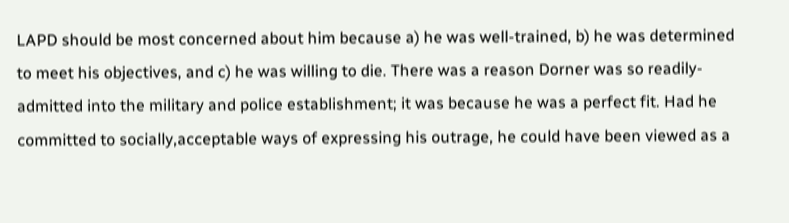LAPD should be most concerned about him because a) he was well-trained, b) he was determined to meet his objectives, and c) he was willing to die. There was a reason Dorner was so readily-admitted into the military and police establishment; it was because he was a perfect fit. Had he committed to socially,acceptable ways of expressing his outrage, he could have been viewed as a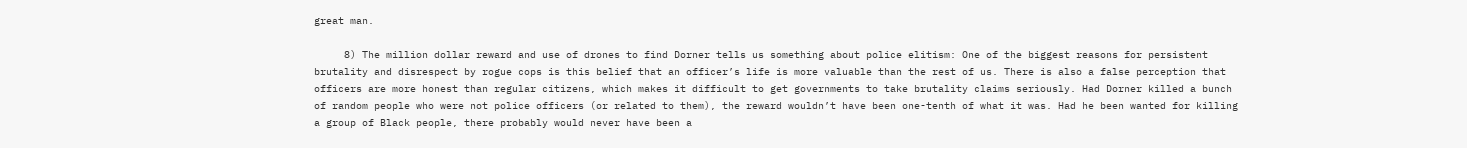great man.

     8) The million dollar reward and use of drones to find Dorner tells us something about police elitism: One of the biggest reasons for persistent brutality and disrespect by rogue cops is this belief that an officer’s life is more valuable than the rest of us. There is also a false perception that officers are more honest than regular citizens, which makes it difficult to get governments to take brutality claims seriously. Had Dorner killed a bunch of random people who were not police officers (or related to them), the reward wouldn’t have been one-tenth of what it was. Had he been wanted for killing a group of Black people, there probably would never have been a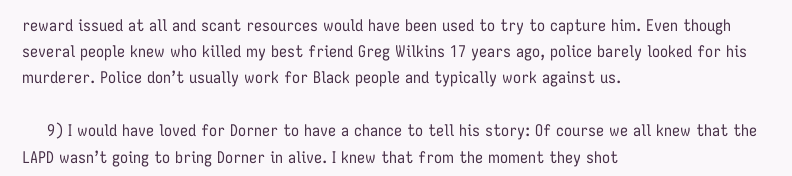reward issued at all and scant resources would have been used to try to capture him. Even though several people knew who killed my best friend Greg Wilkins 17 years ago, police barely looked for his murderer. Police don’t usually work for Black people and typically work against us.

     9) I would have loved for Dorner to have a chance to tell his story: Of course we all knew that the LAPD wasn’t going to bring Dorner in alive. I knew that from the moment they shot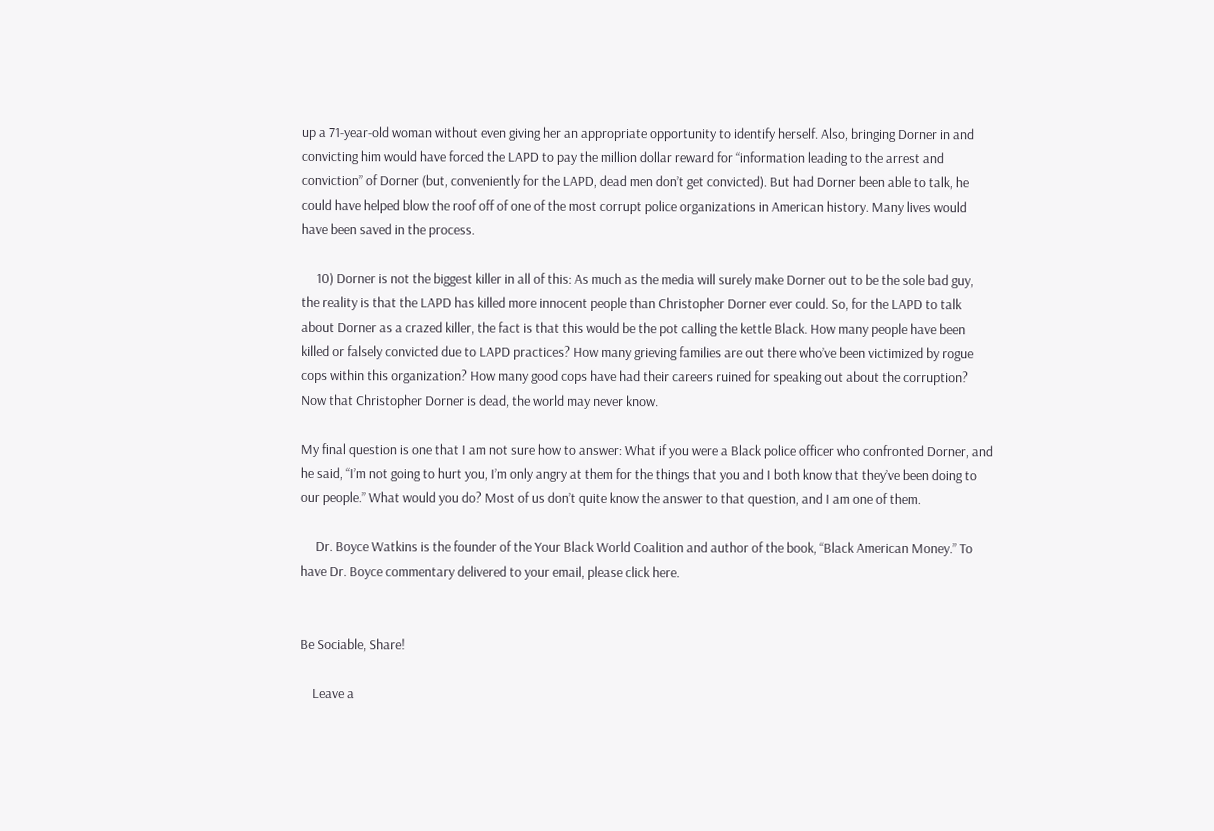up a 71-year-old woman without even giving her an appropriate opportunity to identify herself. Also, bringing Dorner in and convicting him would have forced the LAPD to pay the million dollar reward for “information leading to the arrest and conviction” of Dorner (but, conveniently for the LAPD, dead men don’t get convicted). But had Dorner been able to talk, he could have helped blow the roof off of one of the most corrupt police organizations in American history. Many lives would have been saved in the process.

     10) Dorner is not the biggest killer in all of this: As much as the media will surely make Dorner out to be the sole bad guy, the reality is that the LAPD has killed more innocent people than Christopher Dorner ever could. So, for the LAPD to talk about Dorner as a crazed killer, the fact is that this would be the pot calling the kettle Black. How many people have been killed or falsely convicted due to LAPD practices? How many grieving families are out there who’ve been victimized by rogue cops within this organization? How many good cops have had their careers ruined for speaking out about the corruption? Now that Christopher Dorner is dead, the world may never know.

My final question is one that I am not sure how to answer: What if you were a Black police officer who confronted Dorner, and he said, “I’m not going to hurt you, I’m only angry at them for the things that you and I both know that they’ve been doing to our people.” What would you do? Most of us don’t quite know the answer to that question, and I am one of them.

     Dr. Boyce Watkins is the founder of the Your Black World Coalition and author of the book, “Black American Money.” To have Dr. Boyce commentary delivered to your email, please click here.


Be Sociable, Share!

    Leave a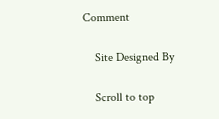Comment

    Site Designed By

    Scroll to top